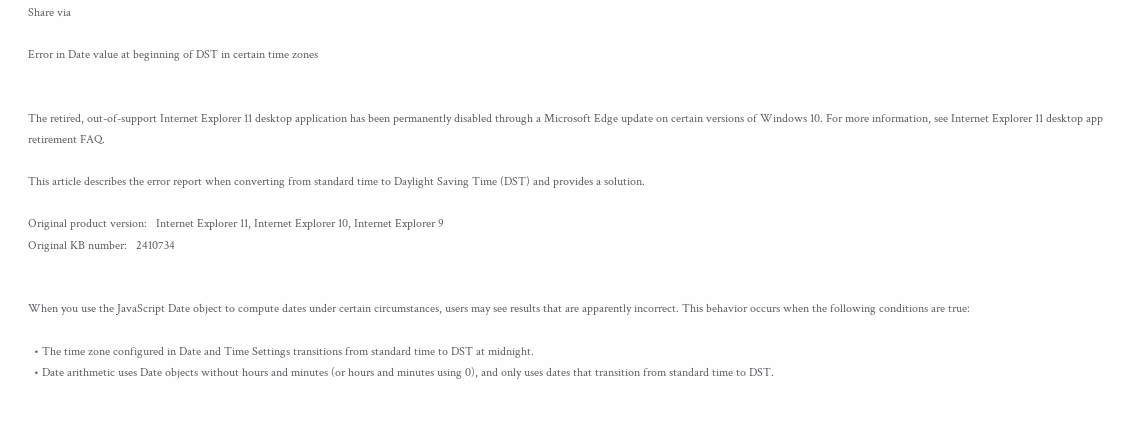Share via

Error in Date value at beginning of DST in certain time zones


The retired, out-of-support Internet Explorer 11 desktop application has been permanently disabled through a Microsoft Edge update on certain versions of Windows 10. For more information, see Internet Explorer 11 desktop app retirement FAQ.

This article describes the error report when converting from standard time to Daylight Saving Time (DST) and provides a solution.

Original product version:   Internet Explorer 11, Internet Explorer 10, Internet Explorer 9
Original KB number:   2410734


When you use the JavaScript Date object to compute dates under certain circumstances, users may see results that are apparently incorrect. This behavior occurs when the following conditions are true:

  • The time zone configured in Date and Time Settings transitions from standard time to DST at midnight.
  • Date arithmetic uses Date objects without hours and minutes (or hours and minutes using 0), and only uses dates that transition from standard time to DST.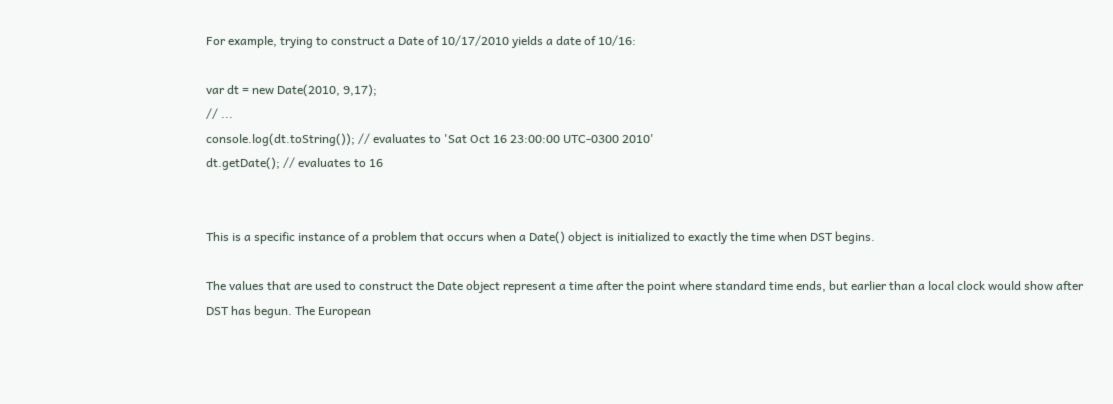For example, trying to construct a Date of 10/17/2010 yields a date of 10/16:

var dt = new Date(2010, 9,17);
// ...
console.log(dt.toString()); // evaluates to 'Sat Oct 16 23:00:00 UTC-0300 2010'
dt.getDate(); // evaluates to 16


This is a specific instance of a problem that occurs when a Date() object is initialized to exactly the time when DST begins.

The values that are used to construct the Date object represent a time after the point where standard time ends, but earlier than a local clock would show after DST has begun. The European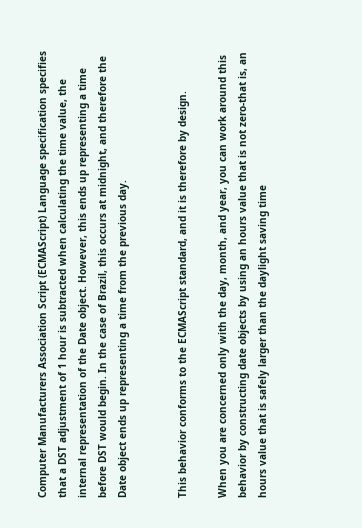Computer Manufacturers Association Script (ECMAScript) Language specification specifies that a DST adjustment of 1 hour is subtracted when calculating the time value, the internal representation of the Date object. However, this ends up representing a time before DST would begin. In the case of Brazil, this occurs at midnight, and therefore the Date object ends up representing a time from the previous day.


This behavior conforms to the ECMAScript standard, and it is therefore by design.

When you are concerned only with the day, month, and year, you can work around this behavior by constructing date objects by using an hours value that is not zero-that is, an hours value that is safely larger than the daylight saving time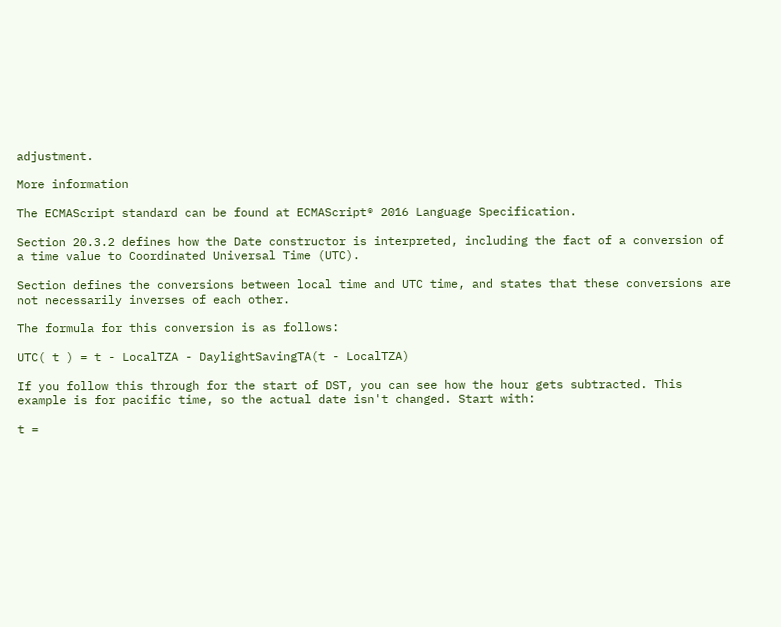adjustment.

More information

The ECMAScript standard can be found at ECMAScript® 2016 Language Specification.

Section 20.3.2 defines how the Date constructor is interpreted, including the fact of a conversion of a time value to Coordinated Universal Time (UTC).

Section defines the conversions between local time and UTC time, and states that these conversions are not necessarily inverses of each other.

The formula for this conversion is as follows:

UTC( t ) = t - LocalTZA - DaylightSavingTA(t - LocalTZA)

If you follow this through for the start of DST, you can see how the hour gets subtracted. This example is for pacific time, so the actual date isn't changed. Start with:

t =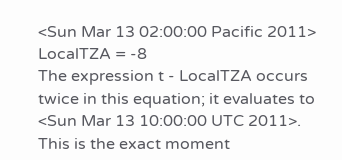<Sun Mar 13 02:00:00 Pacific 2011>
LocalTZA = -8
The expression t - LocalTZA occurs twice in this equation; it evaluates to <Sun Mar 13 10:00:00 UTC 2011>. This is the exact moment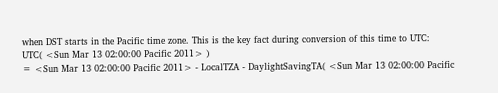when DST starts in the Pacific time zone. This is the key fact during conversion of this time to UTC:
UTC( <Sun Mar 13 02:00:00 Pacific 2011> )
= <Sun Mar 13 02:00:00 Pacific 2011> - LocalTZA - DaylightSavingTA( <Sun Mar 13 02:00:00 Pacific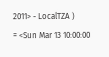2011> - LocalTZA )
= <Sun Mar 13 10:00:00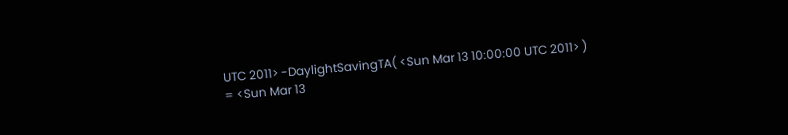UTC 2011> -DaylightSavingTA( <Sun Mar 13 10:00:00 UTC 2011> )
= <Sun Mar 13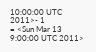10:00:00 UTC 2011>- 1
= <Sun Mar 13 9:00:00 UTC 2011>